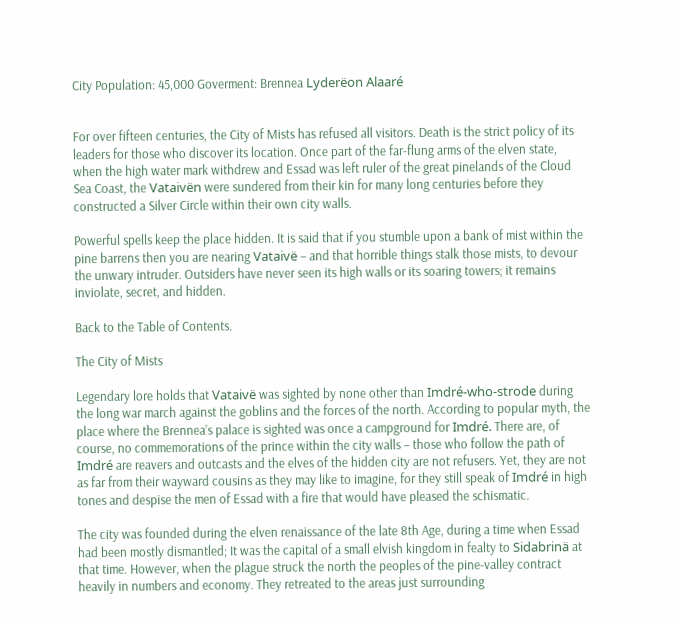City Population: 45,000 Goverment: Brennea Lyderëon Alaaré


For over fifteen centuries, the City of Mists has refused all visitors. Death is the strict policy of its leaders for those who discover its location. Once part of the far-flung arms of the elven state, when the high water mark withdrew and Essad was left ruler of the great pinelands of the Cloud Sea Coast, the Vataivën were sundered from their kin for many long centuries before they constructed a Silver Circle within their own city walls.

Powerful spells keep the place hidden. It is said that if you stumble upon a bank of mist within the pine barrens then you are nearing Vataivë – and that horrible things stalk those mists, to devour the unwary intruder. Outsiders have never seen its high walls or its soaring towers; it remains inviolate, secret, and hidden.

Back to the Table of Contents.

The City of Mists

Legendary lore holds that Vataivë was sighted by none other than Imdré-who-strode during the long war march against the goblins and the forces of the north. According to popular myth, the place where the Brennea’s palace is sighted was once a campground for Imdré. There are, of course, no commemorations of the prince within the city walls – those who follow the path of Imdré are reavers and outcasts and the elves of the hidden city are not refusers. Yet, they are not as far from their wayward cousins as they may like to imagine, for they still speak of Imdré in high tones and despise the men of Essad with a fire that would have pleased the schismatic.

The city was founded during the elven renaissance of the late 8th Age, during a time when Essad had been mostly dismantled; It was the capital of a small elvish kingdom in fealty to Sidabrinä at that time. However, when the plague struck the north the peoples of the pine-valley contract heavily in numbers and economy. They retreated to the areas just surrounding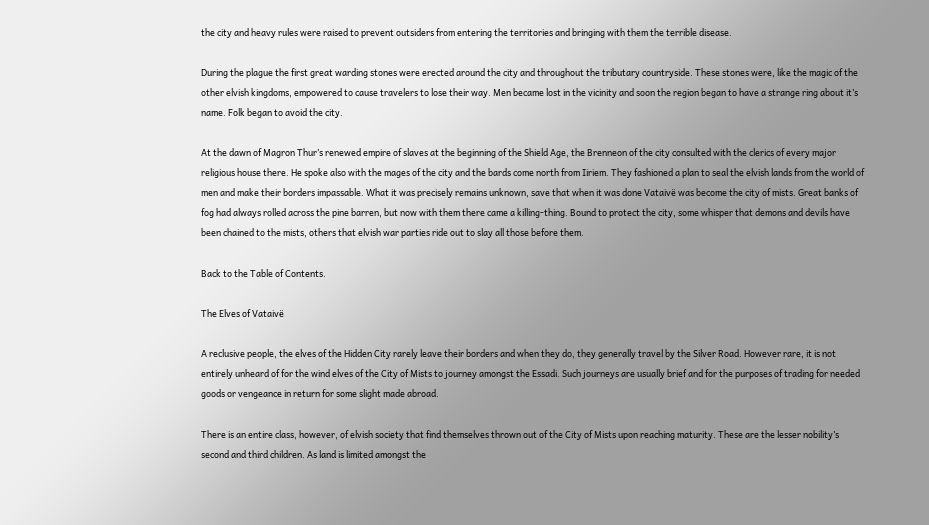the city and heavy rules were raised to prevent outsiders from entering the territories and bringing with them the terrible disease.

During the plague the first great warding stones were erected around the city and throughout the tributary countryside. These stones were, like the magic of the other elvish kingdoms, empowered to cause travelers to lose their way. Men became lost in the vicinity and soon the region began to have a strange ring about it’s name. Folk began to avoid the city.

At the dawn of Magron Thur’s renewed empire of slaves at the beginning of the Shield Age, the Brenneon of the city consulted with the clerics of every major religious house there. He spoke also with the mages of the city and the bards come north from Iiriem. They fashioned a plan to seal the elvish lands from the world of men and make their borders impassable. What it was precisely remains unknown, save that when it was done Vataivë was become the city of mists. Great banks of fog had always rolled across the pine barren, but now with them there came a killing-thing. Bound to protect the city, some whisper that demons and devils have been chained to the mists, others that elvish war parties ride out to slay all those before them.

Back to the Table of Contents.

The Elves of Vataivë

A reclusive people, the elves of the Hidden City rarely leave their borders and when they do, they generally travel by the Silver Road. However rare, it is not entirely unheard of for the wind elves of the City of Mists to journey amongst the Essadi. Such journeys are usually brief and for the purposes of trading for needed goods or vengeance in return for some slight made abroad.

There is an entire class, however, of elvish society that find themselves thrown out of the City of Mists upon reaching maturity. These are the lesser nobility’s second and third children. As land is limited amongst the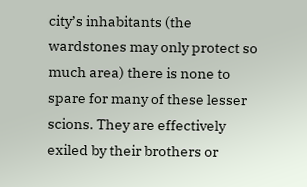city’s inhabitants (the wardstones may only protect so much area) there is none to spare for many of these lesser scions. They are effectively exiled by their brothers or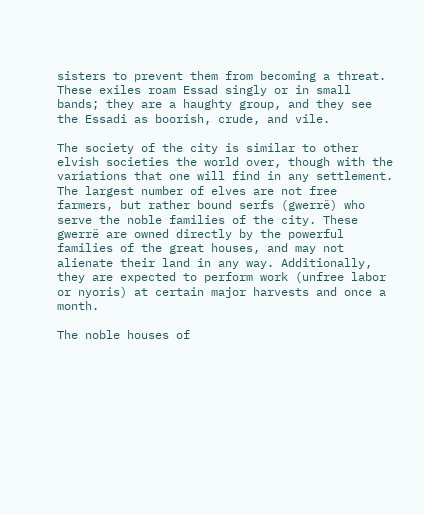sisters to prevent them from becoming a threat. These exiles roam Essad singly or in small bands; they are a haughty group, and they see the Essadi as boorish, crude, and vile.

The society of the city is similar to other elvish societies the world over, though with the variations that one will find in any settlement. The largest number of elves are not free farmers, but rather bound serfs (gwerrë) who serve the noble families of the city. These gwerrë are owned directly by the powerful families of the great houses, and may not alienate their land in any way. Additionally, they are expected to perform work (unfree labor or nyoris) at certain major harvests and once a month.

The noble houses of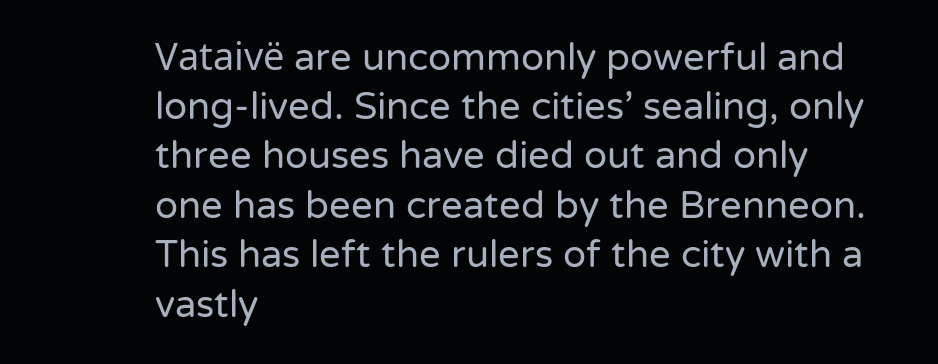Vataivë are uncommonly powerful and long-lived. Since the cities’ sealing, only three houses have died out and only one has been created by the Brenneon. This has left the rulers of the city with a vastly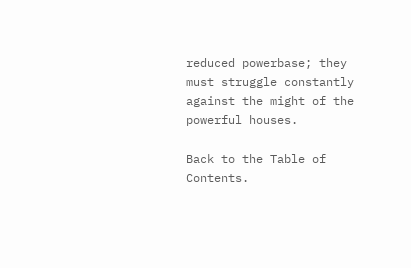reduced powerbase; they must struggle constantly against the might of the powerful houses.

Back to the Table of Contents.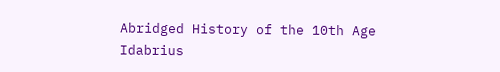Abridged History of the 10th Age Idabrius